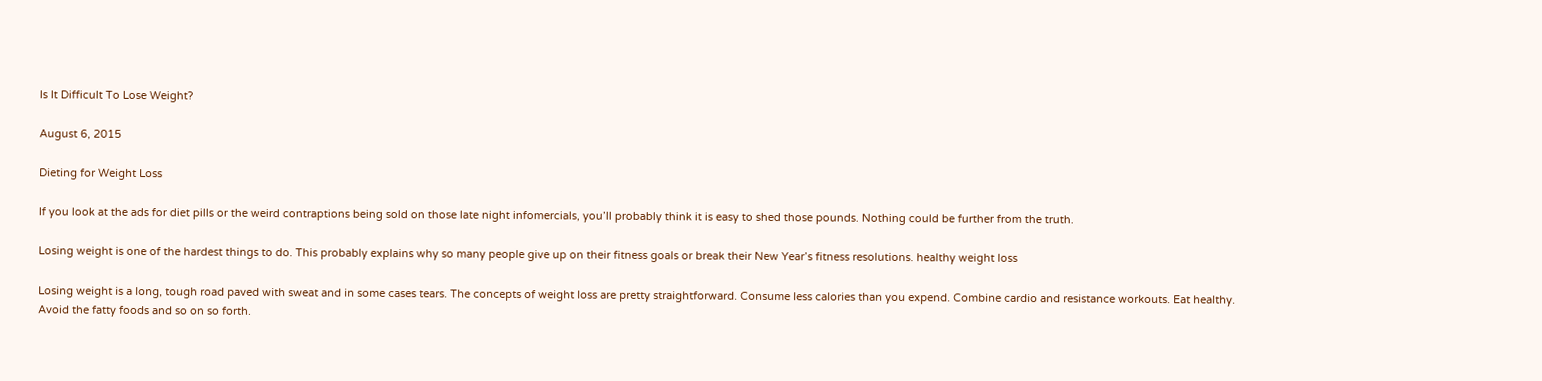Is It Difficult To Lose Weight?

August 6, 2015

Dieting for Weight Loss

If you look at the ads for diet pills or the weird contraptions being sold on those late night infomercials, you’ll probably think it is easy to shed those pounds. Nothing could be further from the truth.

Losing weight is one of the hardest things to do. This probably explains why so many people give up on their fitness goals or break their New Year’s fitness resolutions. healthy weight loss

Losing weight is a long, tough road paved with sweat and in some cases tears. The concepts of weight loss are pretty straightforward. Consume less calories than you expend. Combine cardio and resistance workouts. Eat healthy. Avoid the fatty foods and so on so forth.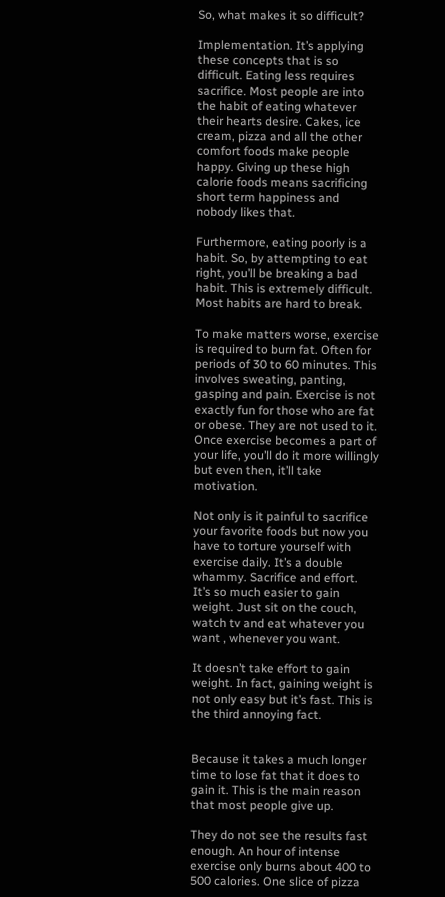So, what makes it so difficult?

Implementation. It’s applying these concepts that is so difficult. Eating less requires sacrifice. Most people are into the habit of eating whatever their hearts desire. Cakes, ice cream, pizza and all the other comfort foods make people happy. Giving up these high calorie foods means sacrificing short term happiness and nobody likes that.

Furthermore, eating poorly is a habit. So, by attempting to eat right, you’ll be breaking a bad habit. This is extremely difficult. Most habits are hard to break.

To make matters worse, exercise is required to burn fat. Often for periods of 30 to 60 minutes. This involves sweating, panting, gasping and pain. Exercise is not exactly fun for those who are fat or obese. They are not used to it. Once exercise becomes a part of your life, you’ll do it more willingly but even then, it’ll take motivation.

Not only is it painful to sacrifice your favorite foods but now you have to torture yourself with exercise daily. It’s a double whammy. Sacrifice and effort. It’s so much easier to gain weight. Just sit on the couch, watch tv and eat whatever you want , whenever you want.

It doesn’t take effort to gain weight. In fact, gaining weight is not only easy but it’s fast. This is the third annoying fact.


Because it takes a much longer time to lose fat that it does to gain it. This is the main reason that most people give up.

They do not see the results fast enough. An hour of intense exercise only burns about 400 to 500 calories. One slice of pizza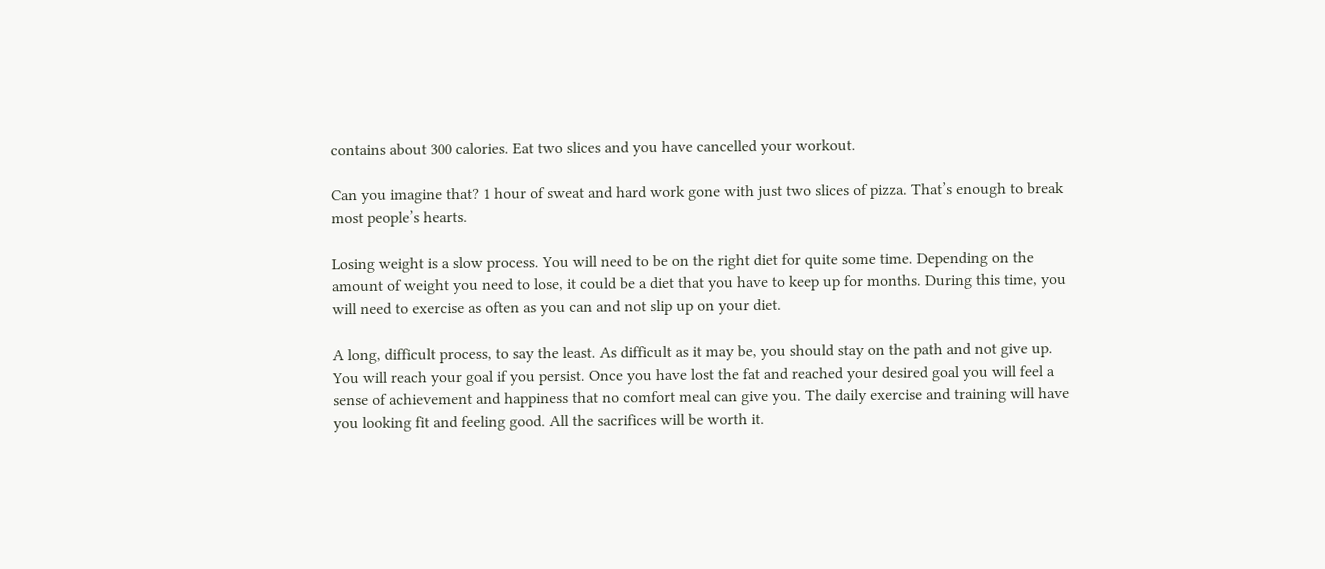contains about 300 calories. Eat two slices and you have cancelled your workout.

Can you imagine that? 1 hour of sweat and hard work gone with just two slices of pizza. That’s enough to break most people’s hearts.

Losing weight is a slow process. You will need to be on the right diet for quite some time. Depending on the amount of weight you need to lose, it could be a diet that you have to keep up for months. During this time, you will need to exercise as often as you can and not slip up on your diet.

A long, difficult process, to say the least. As difficult as it may be, you should stay on the path and not give up. You will reach your goal if you persist. Once you have lost the fat and reached your desired goal you will feel a sense of achievement and happiness that no comfort meal can give you. The daily exercise and training will have you looking fit and feeling good. All the sacrifices will be worth it.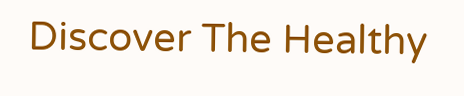Discover The Healthy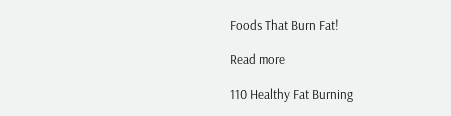Foods That Burn Fat!

Read more

110 Healthy Fat Burning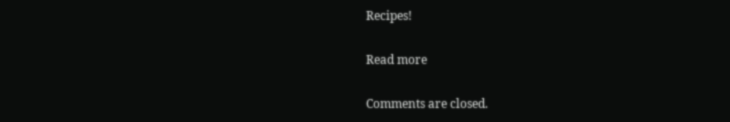Recipes!

Read more

Comments are closed.